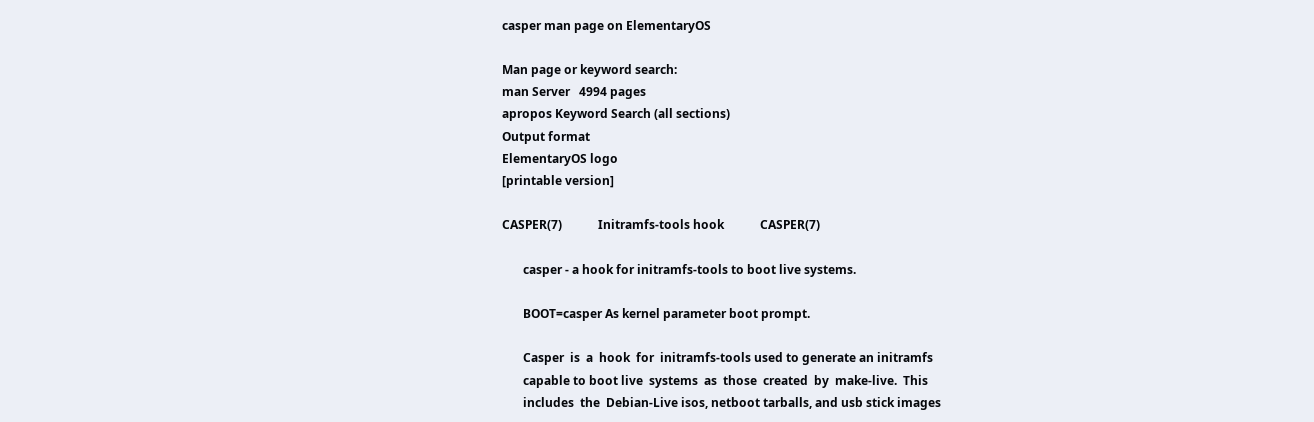casper man page on ElementaryOS

Man page or keyword search:
man Server   4994 pages
apropos Keyword Search (all sections)
Output format
ElementaryOS logo
[printable version]

CASPER(7)            Initramfs-tools hook            CASPER(7)

       casper - a hook for initramfs-tools to boot live systems.

       BOOT=casper As kernel parameter boot prompt.

       Casper  is  a  hook  for  initramfs-tools used to generate an initramfs
       capable to boot live  systems  as  those  created  by  make-live.  This
       includes  the  Debian-Live isos, netboot tarballs, and usb stick images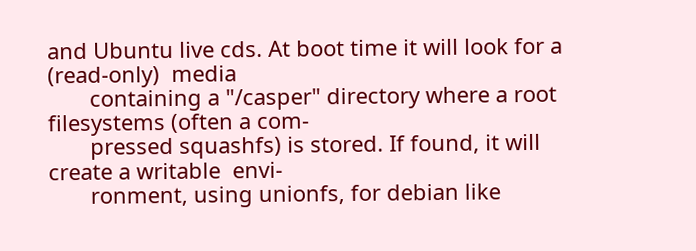and Ubuntu live cds. At boot time it will look for a (read-only)  media
       containing a "/casper" directory where a root filesystems (often a com‐
       pressed squashfs) is stored. If found, it will create a writable  envi‐
       ronment, using unionfs, for debian like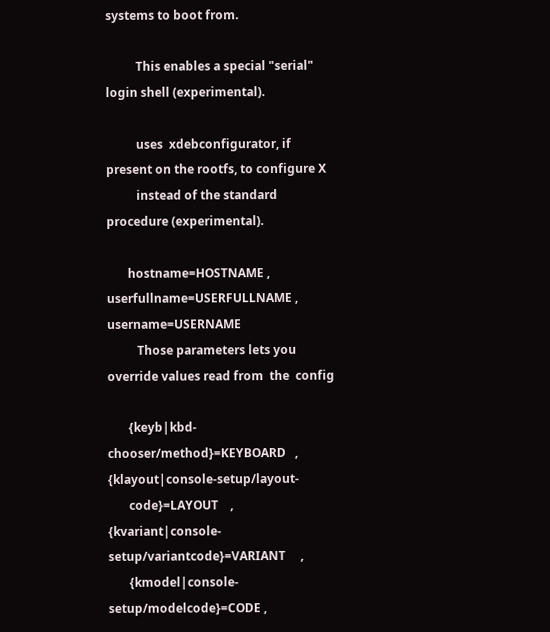systems to boot from.

          This enables a special "serial" login shell (experimental).

          uses  xdebconfigurator, if present on the rootfs, to configure X
          instead of the standard procedure (experimental).

       hostname=HOSTNAME , userfullname=USERFULLNAME , username=USERNAME
          Those parameters lets you override values read from  the  config

       {keyb|kbd-chooser/method}=KEYBOARD   ,   {klayout|console-setup/layout‐
       code}=LAYOUT    ,    {kvariant|console-setup/variantcode}=VARIANT     ,
       {kmodel|console-setup/modelcode}=CODE ,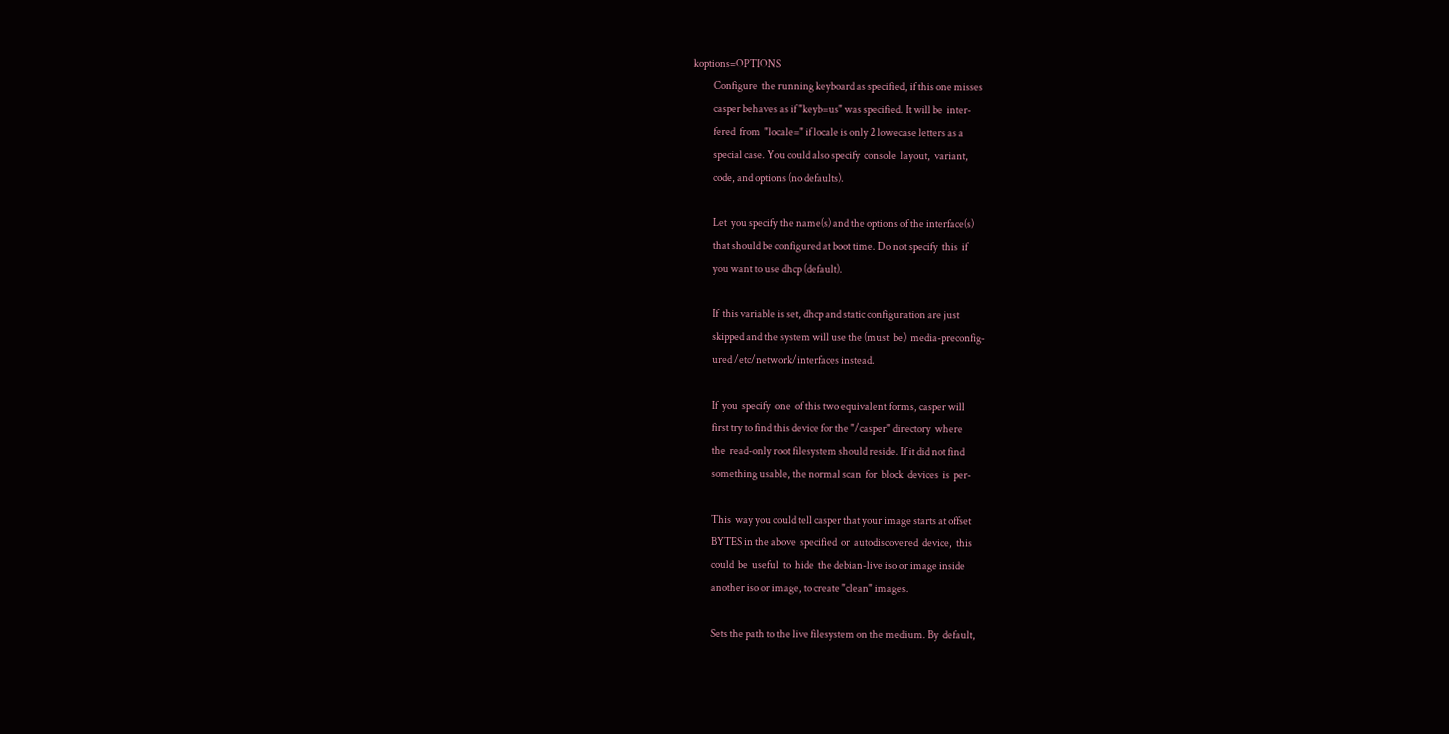koptions=OPTIONS
          Configure  the running keyboard as specified, if this one misses
          casper behaves as if "keyb=us" was specified. It will be  inter‐
          fered  from  "locale=" if locale is only 2 lowecase letters as a
          special case. You could also specify  console  layout,  variant,
          code, and options (no defaults).

          Let  you specify the name(s) and the options of the interface(s)
          that should be configured at boot time. Do not specify  this  if
          you want to use dhcp (default).

          If  this variable is set, dhcp and static configuration are just
          skipped and the system will use the (must  be)  media-preconfig‐
          ured /etc/network/interfaces instead.

          If  you  specify  one  of this two equivalent forms, casper will
          first try to find this device for the "/casper" directory  where
          the  read-only root filesystem should reside. If it did not find
          something usable, the normal scan  for  block  devices  is  per‐

          This  way you could tell casper that your image starts at offset
          BYTES in the above  specified  or  autodiscovered  device,  this
          could  be  useful  to  hide  the debian-live iso or image inside
          another iso or image, to create "clean" images.

          Sets the path to the live filesystem on the medium. By  default,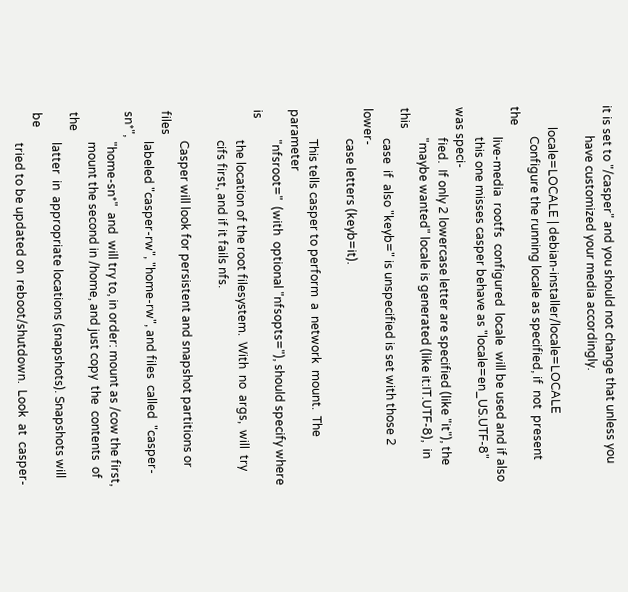it is set to "/casper" and you should not change that unless you
          have customized your media accordingly.

       locale=LOCALE | debian-installer/locale=LOCALE
          Configure the running locale as specified, if  not  present  the
          live-media  rootfs  configured  locale  will be used and if also
          this one misses casper behave as "locale=en_US.UTF-8" was speci‐
          fied.  If only 2 lowercase letter are specified (like "it"), the
          "maybe wanted" locale is generated (like it:IT.UTF-8),  in  this
          case  if  also "keyb=" is unspecified is set with those 2 lower‐
          case letters (keyb=it).

          This tells casper to perform  a  network  mount.  The  parameter
          "nfsroot="  (with  optional "nfsopts="), should specify where is
          the location of the root filesystem.  With  no  args,  will  try
          cifs first, and if it fails nfs.

          Casper will look for persistent and snapshot partitions or files
          labeled "casper-rw", "home-rw", and files  called  "casper-sn*",
          "home-sn*"  and  will try to, in order: mount as /cow the first,
          mount the second in /home, and just copy  the  contents  of  the
          latter  in  appropriate locations (snapshots). Snapshots will be
          tried to be updated on  reboot/shutdown.  Look  at  casper-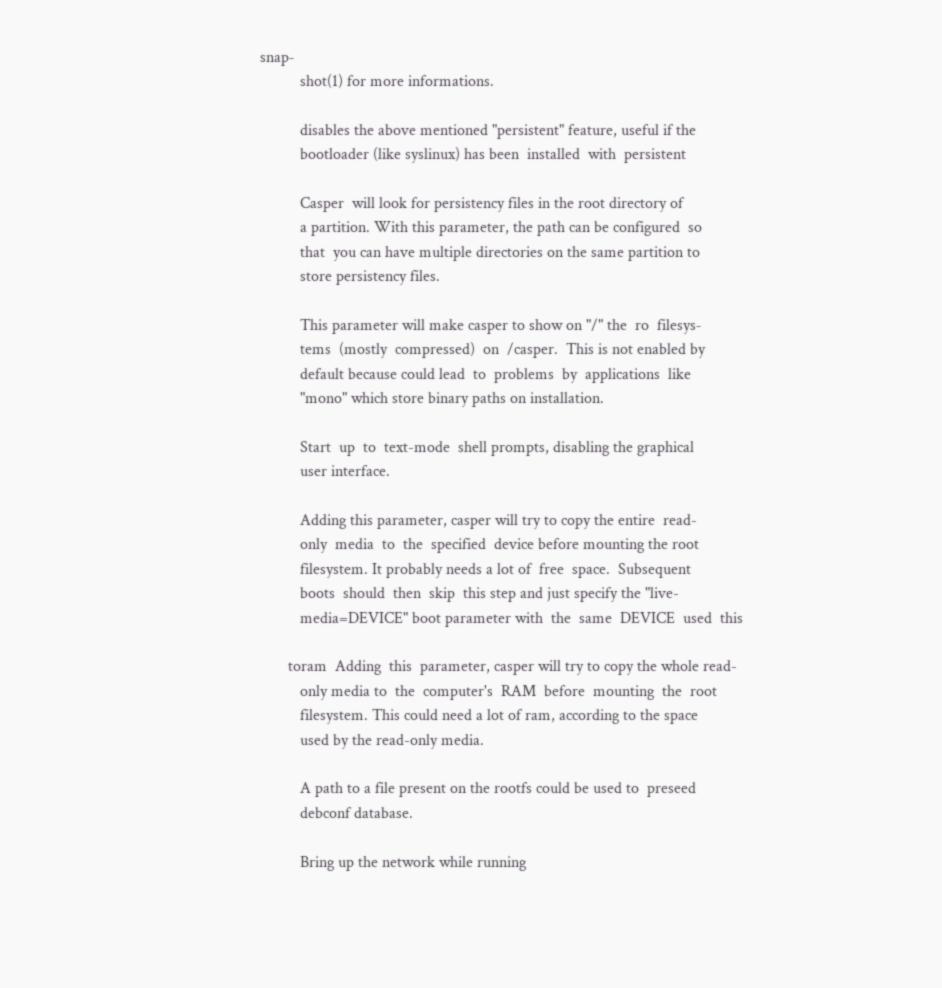snap‐
          shot(1) for more informations.

          disables the above mentioned "persistent" feature, useful if the
          bootloader (like syslinux) has been  installed  with  persistent

          Casper  will look for persistency files in the root directory of
          a partition. With this parameter, the path can be configured  so
          that  you can have multiple directories on the same partition to
          store persistency files.

          This parameter will make casper to show on "/" the  ro  filesys‐
          tems  (mostly  compressed)  on  /casper.  This is not enabled by
          default because could lead  to  problems  by  applications  like
          "mono" which store binary paths on installation.

          Start  up  to  text-mode  shell prompts, disabling the graphical
          user interface.

          Adding this parameter, casper will try to copy the entire  read-
          only  media  to  the  specified  device before mounting the root
          filesystem. It probably needs a lot of  free  space.  Subsequent
          boots  should  then  skip  this step and just specify the "live-
          media=DEVICE" boot parameter with  the  same  DEVICE  used  this

       toram  Adding  this  parameter, casper will try to copy the whole read-
          only media to  the  computer's  RAM  before  mounting  the  root
          filesystem. This could need a lot of ram, according to the space
          used by the read-only media.

          A path to a file present on the rootfs could be used to  preseed
          debconf database.

          Bring up the network while running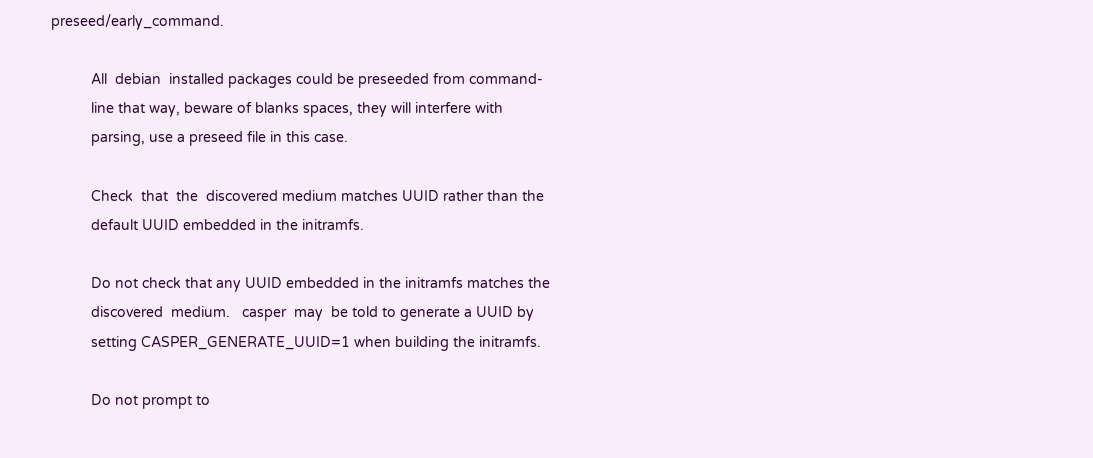preseed/early_command.

          All  debian  installed packages could be preseeded from command-
          line that way, beware of blanks spaces, they will interfere with
          parsing, use a preseed file in this case.

          Check  that  the  discovered medium matches UUID rather than the
          default UUID embedded in the initramfs.

          Do not check that any UUID embedded in the initramfs matches the
          discovered  medium.   casper  may  be told to generate a UUID by
          setting CASPER_GENERATE_UUID=1 when building the initramfs.

          Do not prompt to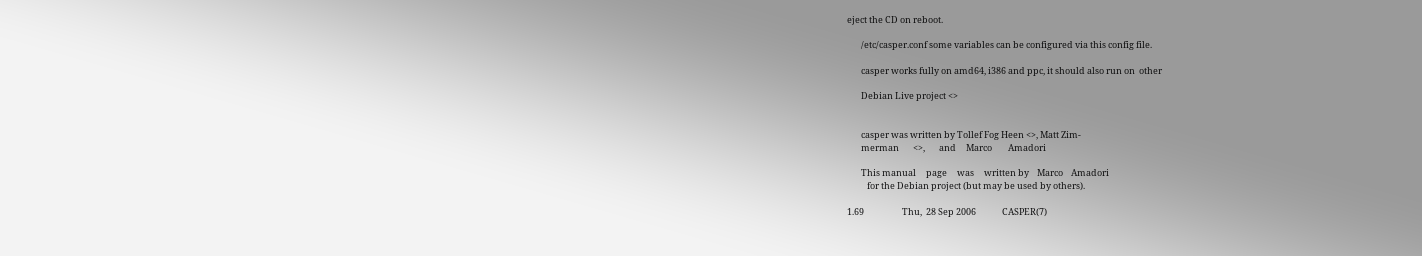eject the CD on reboot.

       /etc/casper.conf some variables can be configured via this config file.

       casper works fully on amd64, i386 and ppc, it should also run on  other

       Debian Live project <>


       casper was written by Tollef Fog Heen <>, Matt Zim‐
       merman       <>,       and     Marco        Amadori

       This manual     page     was     written by    Marco    Amadori
          for the Debian project (but may be used by others).

1.69                   Thu,  28 Sep 2006             CASPER(7)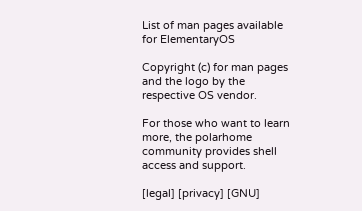List of man pages available for ElementaryOS

Copyright (c) for man pages and the logo by the respective OS vendor.

For those who want to learn more, the polarhome community provides shell access and support.

[legal] [privacy] [GNU]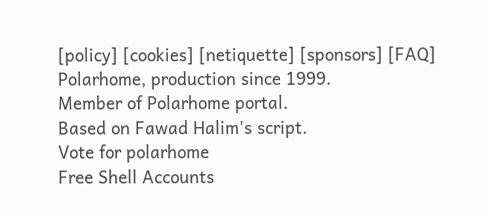[policy] [cookies] [netiquette] [sponsors] [FAQ]
Polarhome, production since 1999.
Member of Polarhome portal.
Based on Fawad Halim's script.
Vote for polarhome
Free Shell Accounts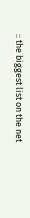:: the biggest list on the net